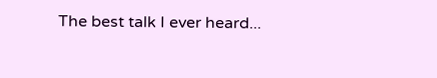The best talk I ever heard...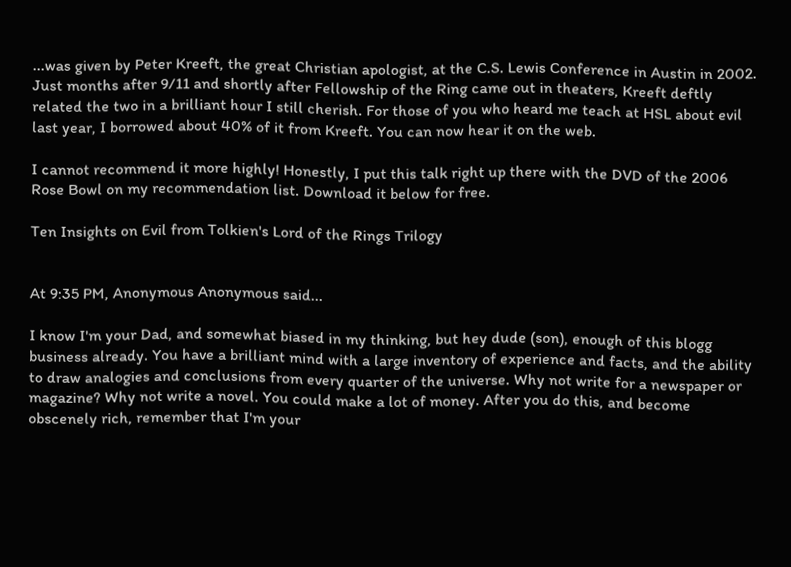...was given by Peter Kreeft, the great Christian apologist, at the C.S. Lewis Conference in Austin in 2002. Just months after 9/11 and shortly after Fellowship of the Ring came out in theaters, Kreeft deftly related the two in a brilliant hour I still cherish. For those of you who heard me teach at HSL about evil last year, I borrowed about 40% of it from Kreeft. You can now hear it on the web.

I cannot recommend it more highly! Honestly, I put this talk right up there with the DVD of the 2006 Rose Bowl on my recommendation list. Download it below for free.

Ten Insights on Evil from Tolkien's Lord of the Rings Trilogy


At 9:35 PM, Anonymous Anonymous said...

I know I'm your Dad, and somewhat biased in my thinking, but hey dude (son), enough of this blogg business already. You have a brilliant mind with a large inventory of experience and facts, and the ability to draw analogies and conclusions from every quarter of the universe. Why not write for a newspaper or magazine? Why not write a novel. You could make a lot of money. After you do this, and become obscenely rich, remember that I'm your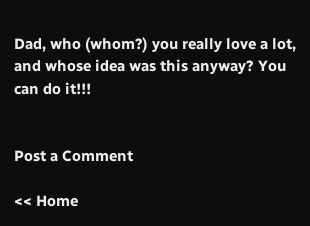Dad, who (whom?) you really love a lot, and whose idea was this anyway? You can do it!!!


Post a Comment

<< Home